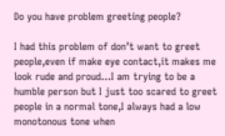Do you have problem greeting people?

I had this problem of don’t want to greet people,even if make eye contact,it makes me look rude and proud…I am trying to be a humble person but I just too scared to greet people in a normal tone,I always had a low monotonous tone when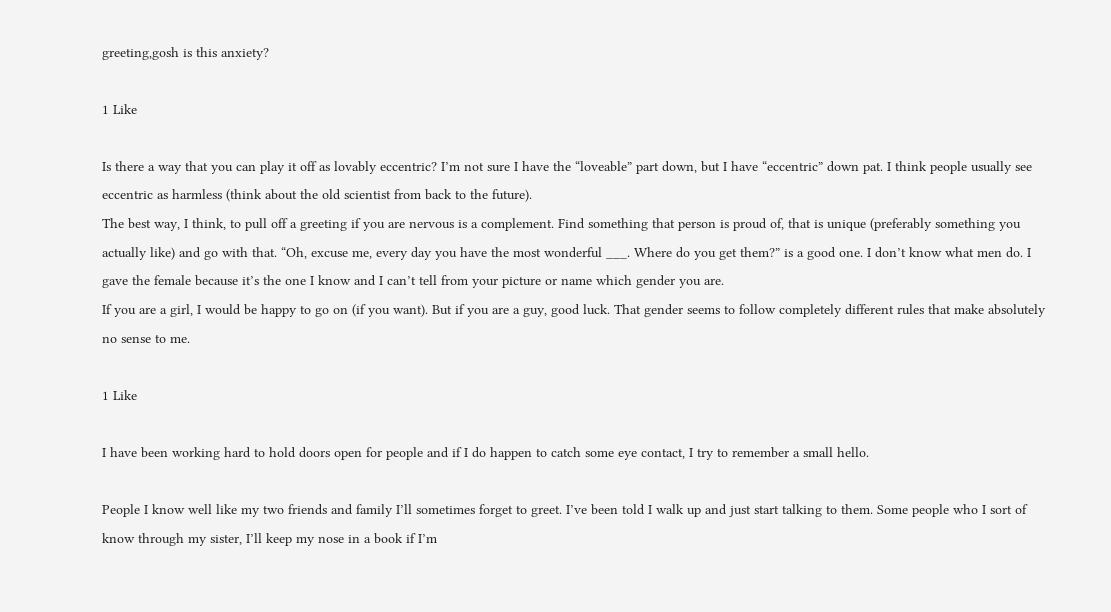greeting,gosh is this anxiety?

1 Like

Is there a way that you can play it off as lovably eccentric? I’m not sure I have the “loveable” part down, but I have “eccentric” down pat. I think people usually see eccentric as harmless (think about the old scientist from back to the future).
The best way, I think, to pull off a greeting if you are nervous is a complement. Find something that person is proud of, that is unique (preferably something you actually like) and go with that. “Oh, excuse me, every day you have the most wonderful ___. Where do you get them?” is a good one. I don’t know what men do. I gave the female because it’s the one I know and I can’t tell from your picture or name which gender you are.
If you are a girl, I would be happy to go on (if you want). But if you are a guy, good luck. That gender seems to follow completely different rules that make absolutely no sense to me.

1 Like

I have been working hard to hold doors open for people and if I do happen to catch some eye contact, I try to remember a small hello.

People I know well like my two friends and family I’ll sometimes forget to greet. I’ve been told I walk up and just start talking to them. Some people who I sort of know through my sister, I’ll keep my nose in a book if I’m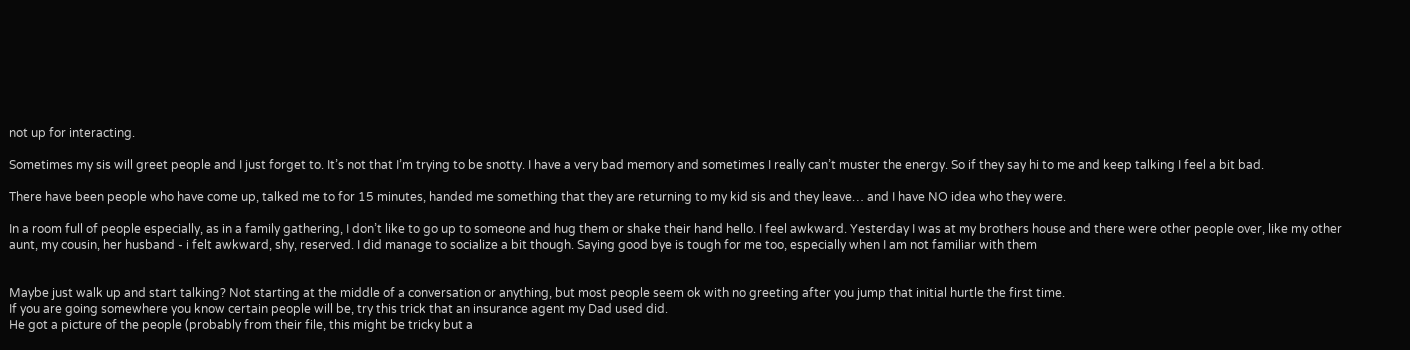not up for interacting.

Sometimes my sis will greet people and I just forget to. It’s not that I’m trying to be snotty. I have a very bad memory and sometimes I really can’t muster the energy. So if they say hi to me and keep talking I feel a bit bad.

There have been people who have come up, talked me to for 15 minutes, handed me something that they are returning to my kid sis and they leave… and I have NO idea who they were.

In a room full of people especially, as in a family gathering, I don’t like to go up to someone and hug them or shake their hand hello. I feel awkward. Yesterday I was at my brothers house and there were other people over, like my other aunt, my cousin, her husband - i felt awkward, shy, reserved. I did manage to socialize a bit though. Saying good bye is tough for me too, especially when I am not familiar with them


Maybe just walk up and start talking? Not starting at the middle of a conversation or anything, but most people seem ok with no greeting after you jump that initial hurtle the first time.
If you are going somewhere you know certain people will be, try this trick that an insurance agent my Dad used did.
He got a picture of the people (probably from their file, this might be tricky but a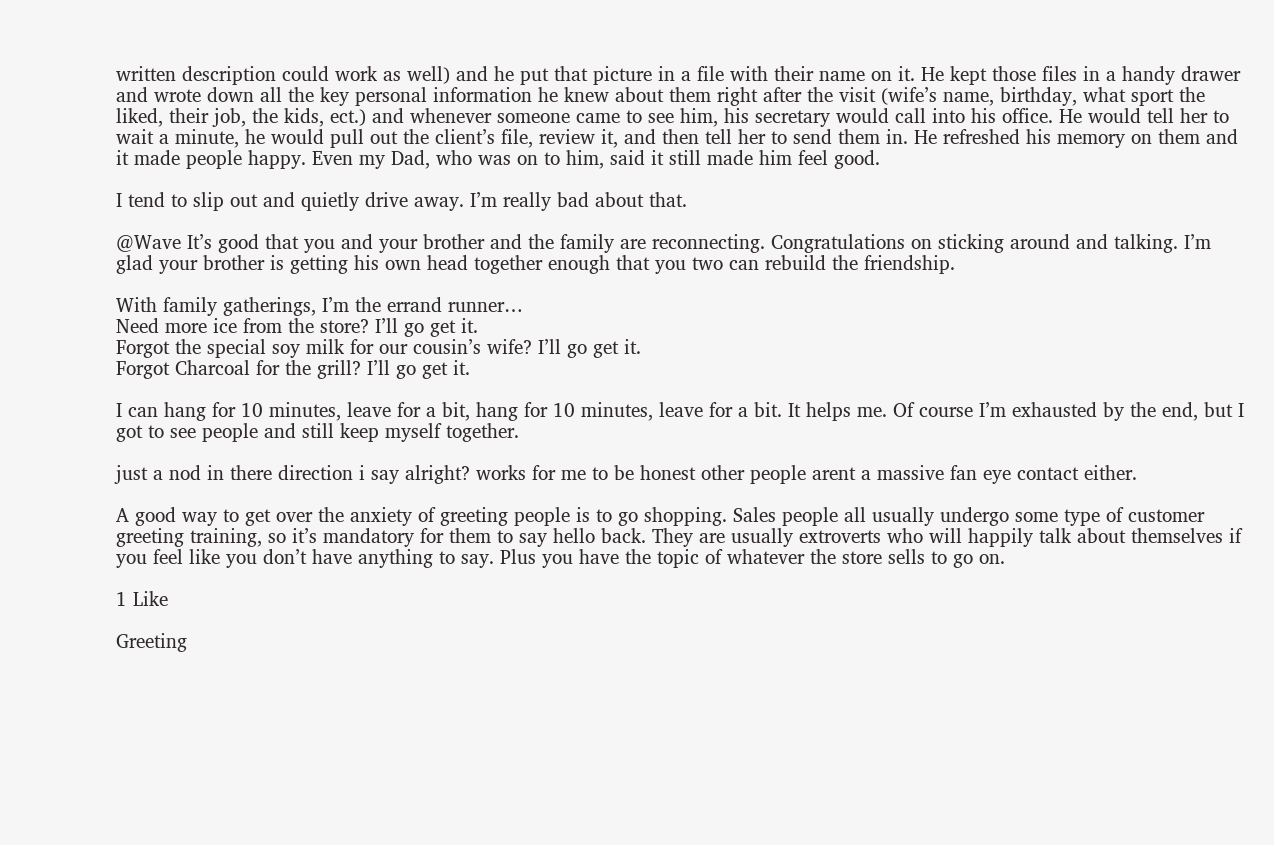written description could work as well) and he put that picture in a file with their name on it. He kept those files in a handy drawer and wrote down all the key personal information he knew about them right after the visit (wife’s name, birthday, what sport the liked, their job, the kids, ect.) and whenever someone came to see him, his secretary would call into his office. He would tell her to wait a minute, he would pull out the client’s file, review it, and then tell her to send them in. He refreshed his memory on them and it made people happy. Even my Dad, who was on to him, said it still made him feel good.

I tend to slip out and quietly drive away. I’m really bad about that.

@Wave It’s good that you and your brother and the family are reconnecting. Congratulations on sticking around and talking. I’m glad your brother is getting his own head together enough that you two can rebuild the friendship.

With family gatherings, I’m the errand runner…
Need more ice from the store? I’ll go get it.
Forgot the special soy milk for our cousin’s wife? I’ll go get it.
Forgot Charcoal for the grill? I’ll go get it.

I can hang for 10 minutes, leave for a bit, hang for 10 minutes, leave for a bit. It helps me. Of course I’m exhausted by the end, but I got to see people and still keep myself together.

just a nod in there direction i say alright? works for me to be honest other people arent a massive fan eye contact either.

A good way to get over the anxiety of greeting people is to go shopping. Sales people all usually undergo some type of customer greeting training, so it’s mandatory for them to say hello back. They are usually extroverts who will happily talk about themselves if you feel like you don’t have anything to say. Plus you have the topic of whatever the store sells to go on.

1 Like

Greeting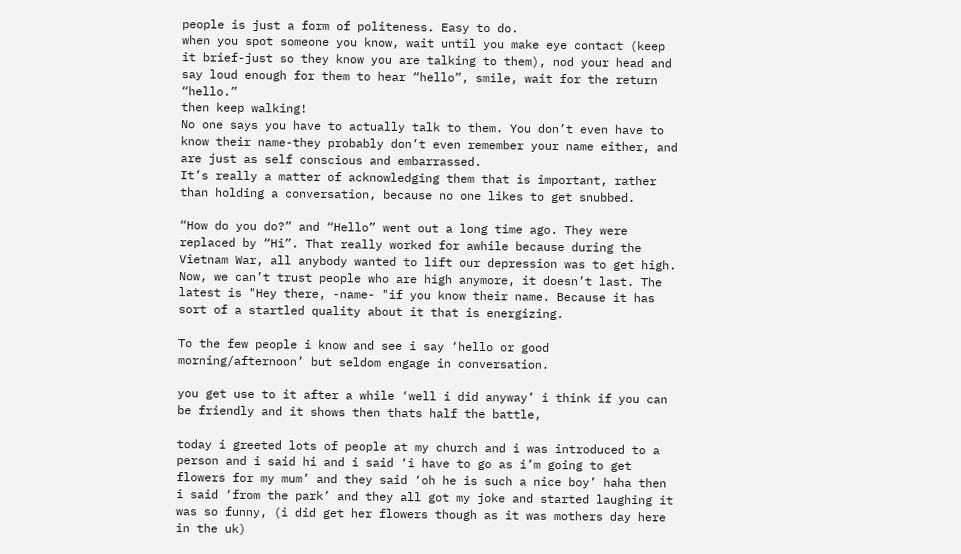people is just a form of politeness. Easy to do.
when you spot someone you know, wait until you make eye contact (keep it brief-just so they know you are talking to them), nod your head and say loud enough for them to hear “hello”, smile, wait for the return “hello.”
then keep walking!
No one says you have to actually talk to them. You don’t even have to know their name-they probably don’t even remember your name either, and are just as self conscious and embarrassed.
It’s really a matter of acknowledging them that is important, rather than holding a conversation, because no one likes to get snubbed.

“How do you do?” and “Hello” went out a long time ago. They were replaced by “Hi”. That really worked for awhile because during the Vietnam War, all anybody wanted to lift our depression was to get high. Now, we can’t trust people who are high anymore, it doesn’t last. The latest is "Hey there, -name- "if you know their name. Because it has sort of a startled quality about it that is energizing.

To the few people i know and see i say ‘hello or good morning/afternoon’ but seldom engage in conversation.

you get use to it after a while ‘well i did anyway’ i think if you can be friendly and it shows then thats half the battle,

today i greeted lots of people at my church and i was introduced to a person and i said hi and i said ‘i have to go as i’m going to get flowers for my mum’ and they said ‘oh he is such a nice boy’ haha then i said ‘from the park’ and they all got my joke and started laughing it was so funny, (i did get her flowers though as it was mothers day here in the uk)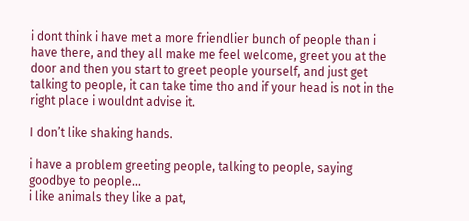i dont think i have met a more friendlier bunch of people than i have there, and they all make me feel welcome, greet you at the door and then you start to greet people yourself, and just get talking to people, it can take time tho and if your head is not in the right place i wouldnt advise it.

I don’t like shaking hands.

i have a problem greeting people, talking to people, saying goodbye to people…
i like animals they like a pat,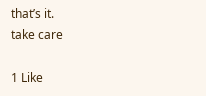that’s it.
take care

1 Like